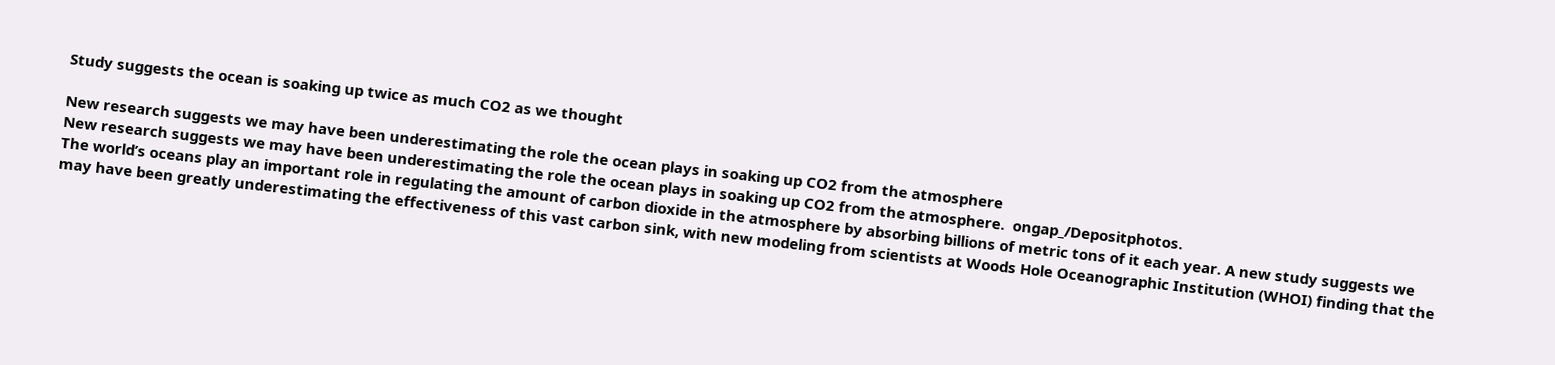Study suggests the ocean is soaking up twice as much CO2 as we thought

New research suggests we may have been underestimating the role the ocean plays in soaking up CO2 from the atmosphere
New research suggests we may have been underestimating the role the ocean plays in soaking up CO2 from the atmosphere.  ongap_/Depositphotos.
The world’s oceans play an important role in regulating the amount of carbon dioxide in the atmosphere by absorbing billions of metric tons of it each year. A new study suggests we may have been greatly underestimating the effectiveness of this vast carbon sink, with new modeling from scientists at Woods Hole Oceanographic Institution (WHOI) finding that the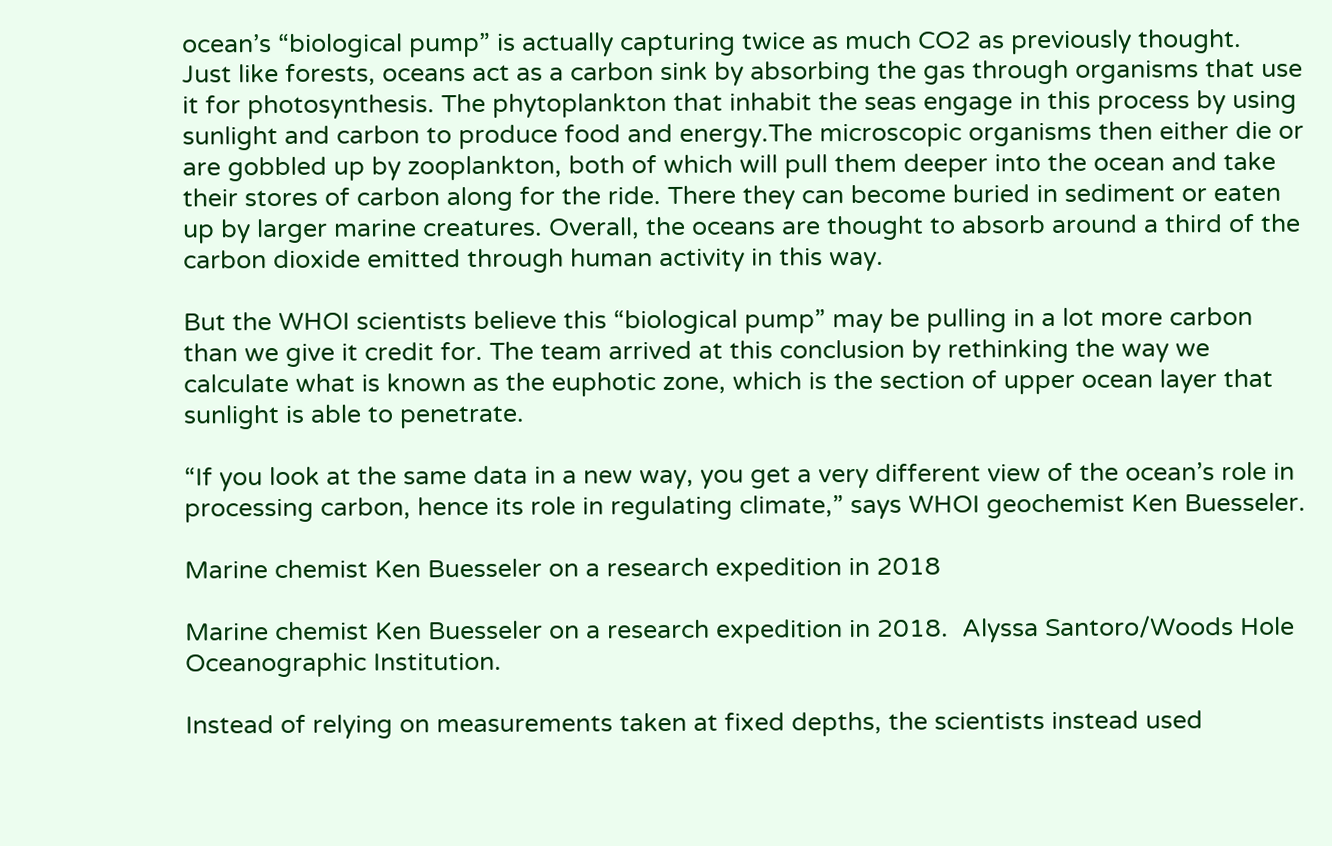ocean’s “biological pump” is actually capturing twice as much CO2 as previously thought.
Just like forests, oceans act as a carbon sink by absorbing the gas through organisms that use it for photosynthesis. The phytoplankton that inhabit the seas engage in this process by using sunlight and carbon to produce food and energy.The microscopic organisms then either die or are gobbled up by zooplankton, both of which will pull them deeper into the ocean and take their stores of carbon along for the ride. There they can become buried in sediment or eaten up by larger marine creatures. Overall, the oceans are thought to absorb around a third of the carbon dioxide emitted through human activity in this way.

But the WHOI scientists believe this “biological pump” may be pulling in a lot more carbon than we give it credit for. The team arrived at this conclusion by rethinking the way we calculate what is known as the euphotic zone, which is the section of upper ocean layer that sunlight is able to penetrate.

“If you look at the same data in a new way, you get a very different view of the ocean’s role in processing carbon, hence its role in regulating climate,” says WHOI geochemist Ken Buesseler.

Marine chemist Ken Buesseler on a research expedition in 2018

Marine chemist Ken Buesseler on a research expedition in 2018.  Alyssa Santoro/Woods Hole Oceanographic Institution.

Instead of relying on measurements taken at fixed depths, the scientists instead used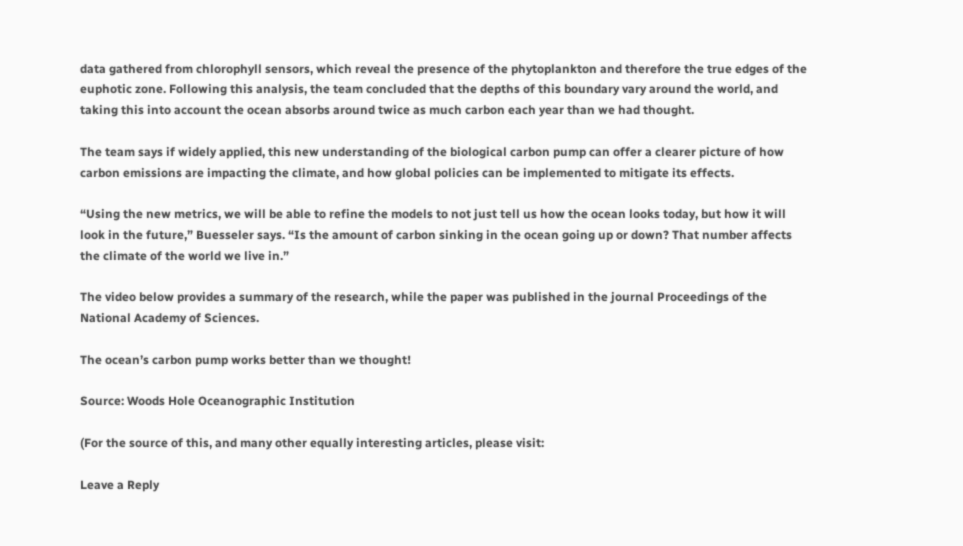data gathered from chlorophyll sensors, which reveal the presence of the phytoplankton and therefore the true edges of the euphotic zone. Following this analysis, the team concluded that the depths of this boundary vary around the world, and taking this into account the ocean absorbs around twice as much carbon each year than we had thought.

The team says if widely applied, this new understanding of the biological carbon pump can offer a clearer picture of how carbon emissions are impacting the climate, and how global policies can be implemented to mitigate its effects.

“Using the new metrics, we will be able to refine the models to not just tell us how the ocean looks today, but how it will look in the future,” Buesseler says. “Is the amount of carbon sinking in the ocean going up or down? That number affects the climate of the world we live in.”

The video below provides a summary of the research, while the paper was published in the journal Proceedings of the National Academy of Sciences.

The ocean’s carbon pump works better than we thought!

Source: Woods Hole Oceanographic Institution

(For the source of this, and many other equally interesting articles, please visit:

Leave a Reply